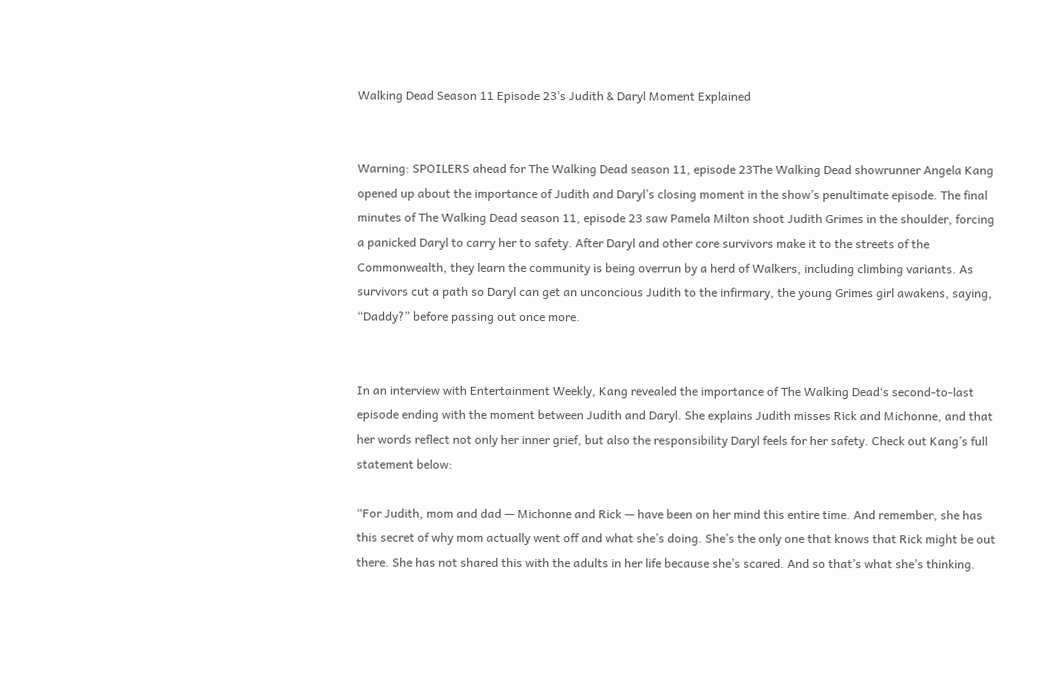Walking Dead Season 11 Episode 23’s Judith & Daryl Moment Explained


Warning: SPOILERS ahead for The Walking Dead season 11, episode 23The Walking Dead showrunner Angela Kang opened up about the importance of Judith and Daryl’s closing moment in the show’s penultimate episode. The final minutes of The Walking Dead season 11, episode 23 saw Pamela Milton shoot Judith Grimes in the shoulder, forcing a panicked Daryl to carry her to safety. After Daryl and other core survivors make it to the streets of the Commonwealth, they learn the community is being overrun by a herd of Walkers, including climbing variants. As survivors cut a path so Daryl can get an unconcious Judith to the infirmary, the young Grimes girl awakens, saying, “Daddy?” before passing out once more.


In an interview with Entertainment Weekly, Kang revealed the importance of The Walking Dead‘s second-to-last episode ending with the moment between Judith and Daryl. She explains Judith misses Rick and Michonne, and that her words reflect not only her inner grief, but also the responsibility Daryl feels for her safety. Check out Kang’s full statement below:

“For Judith, mom and dad — Michonne and Rick — have been on her mind this entire time. And remember, she has this secret of why mom actually went off and what she’s doing. She’s the only one that knows that Rick might be out there. She has not shared this with the adults in her life because she’s scared. And so that’s what she’s thinking.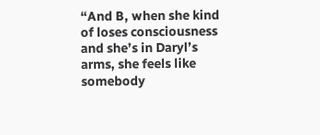“And B, when she kind of loses consciousness and she’s in Daryl’s arms, she feels like somebody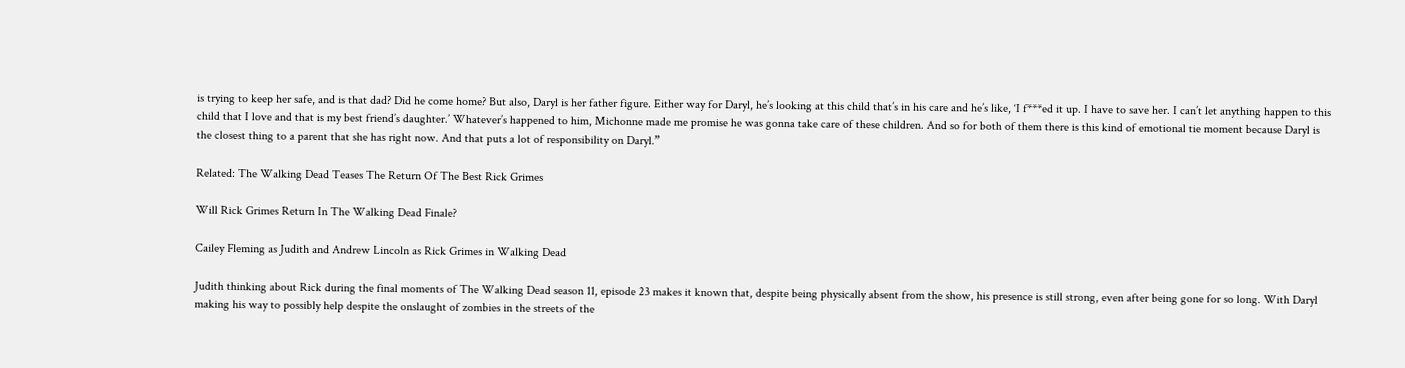is trying to keep her safe, and is that dad? Did he come home? But also, Daryl is her father figure. Either way for Daryl, he’s looking at this child that’s in his care and he’s like, ‘I f***ed it up. I have to save her. I can’t let anything happen to this child that I love and that is my best friend’s daughter.’ Whatever’s happened to him, Michonne made me promise he was gonna take care of these children. And so for both of them there is this kind of emotional tie moment because Daryl is the closest thing to a parent that she has right now. And that puts a lot of responsibility on Daryl.”

Related: The Walking Dead Teases The Return Of The Best Rick Grimes

Will Rick Grimes Return In The Walking Dead Finale?

Cailey Fleming as Judith and Andrew Lincoln as Rick Grimes in Walking Dead

Judith thinking about Rick during the final moments of The Walking Dead season 11, episode 23 makes it known that, despite being physically absent from the show, his presence is still strong, even after being gone for so long. With Daryl making his way to possibly help despite the onslaught of zombies in the streets of the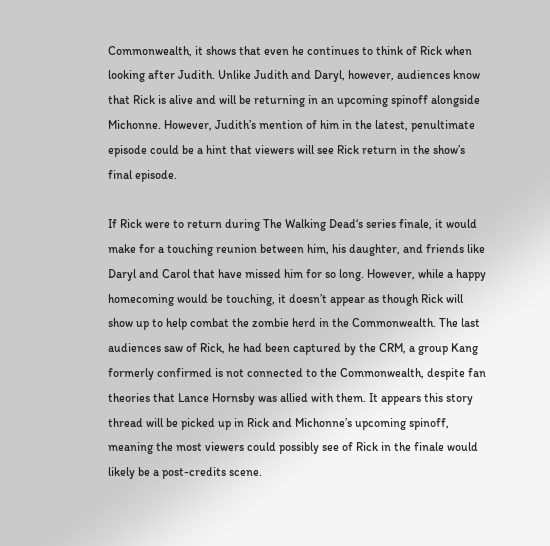Commonwealth, it shows that even he continues to think of Rick when looking after Judith. Unlike Judith and Daryl, however, audiences know that Rick is alive and will be returning in an upcoming spinoff alongside Michonne. However, Judith’s mention of him in the latest, penultimate episode could be a hint that viewers will see Rick return in the show’s final episode.

If Rick were to return during The Walking Dead‘s series finale, it would make for a touching reunion between him, his daughter, and friends like Daryl and Carol that have missed him for so long. However, while a happy homecoming would be touching, it doesn’t appear as though Rick will show up to help combat the zombie herd in the Commonwealth. The last audiences saw of Rick, he had been captured by the CRM, a group Kang formerly confirmed is not connected to the Commonwealth, despite fan theories that Lance Hornsby was allied with them. It appears this story thread will be picked up in Rick and Michonne’s upcoming spinoff, meaning the most viewers could possibly see of Rick in the finale would likely be a post-credits scene.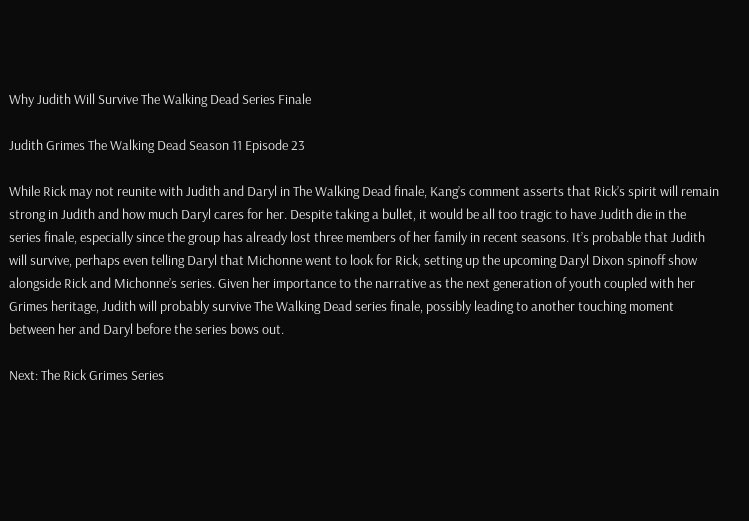Why Judith Will Survive The Walking Dead Series Finale

Judith Grimes The Walking Dead Season 11 Episode 23

While Rick may not reunite with Judith and Daryl in The Walking Dead finale, Kang’s comment asserts that Rick’s spirit will remain strong in Judith and how much Daryl cares for her. Despite taking a bullet, it would be all too tragic to have Judith die in the series finale, especially since the group has already lost three members of her family in recent seasons. It’s probable that Judith will survive, perhaps even telling Daryl that Michonne went to look for Rick, setting up the upcoming Daryl Dixon spinoff show alongside Rick and Michonne’s series. Given her importance to the narrative as the next generation of youth coupled with her Grimes heritage, Judith will probably survive The Walking Dead series finale, possibly leading to another touching moment between her and Daryl before the series bows out.

Next: The Rick Grimes Series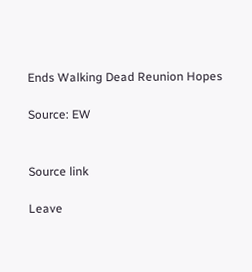Ends Walking Dead Reunion Hopes

Source: EW


Source link

Leave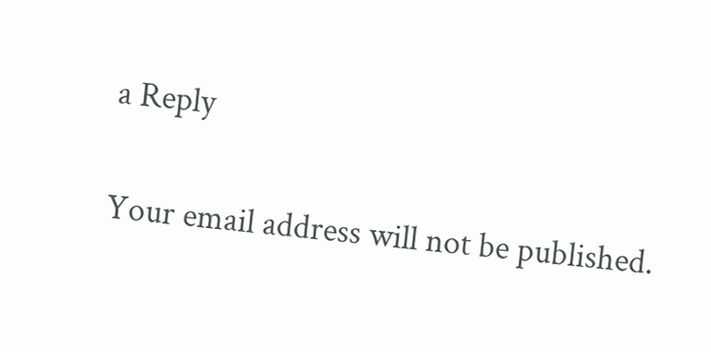a Reply

Your email address will not be published.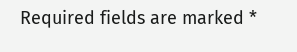Required fields are marked *